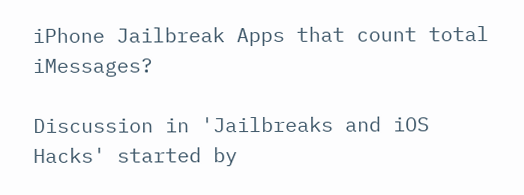iPhone Jailbreak Apps that count total iMessages?

Discussion in 'Jailbreaks and iOS Hacks' started by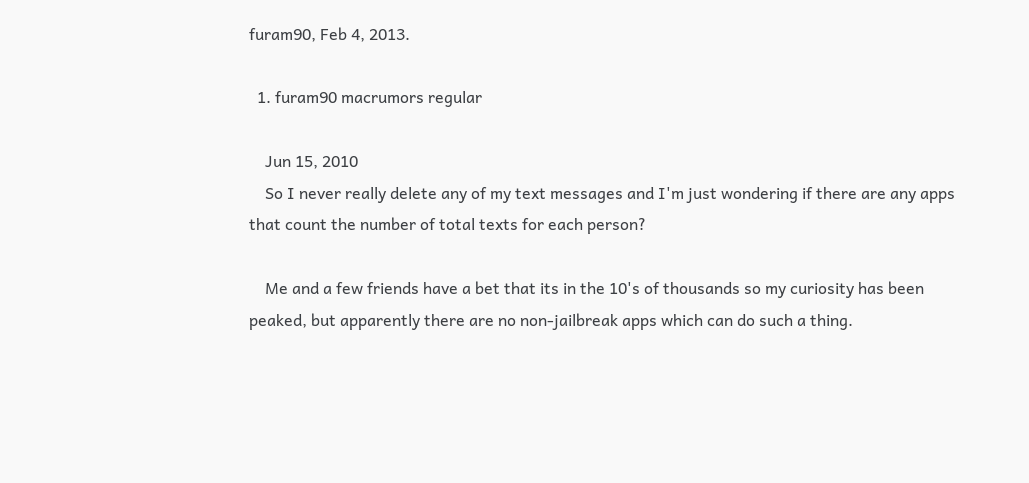furam90, Feb 4, 2013.

  1. furam90 macrumors regular

    Jun 15, 2010
    So I never really delete any of my text messages and I'm just wondering if there are any apps that count the number of total texts for each person?

    Me and a few friends have a bet that its in the 10's of thousands so my curiosity has been peaked, but apparently there are no non-jailbreak apps which can do such a thing.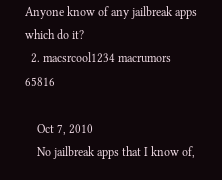Anyone know of any jailbreak apps which do it?
  2. macsrcool1234 macrumors 65816

    Oct 7, 2010
    No jailbreak apps that I know of,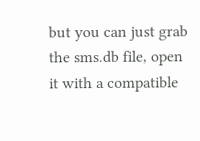but you can just grab the sms.db file, open it with a compatible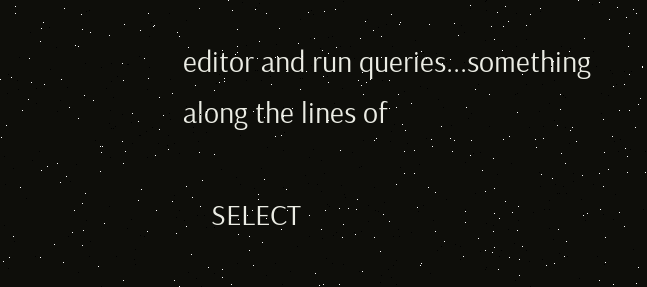editor and run queries...something along the lines of

    SELECT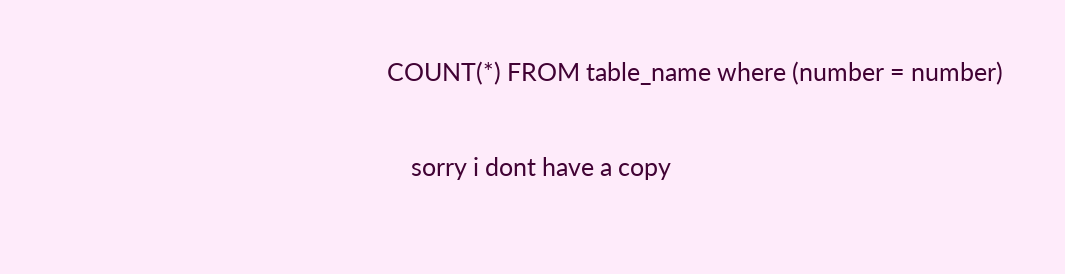COUNT(*) FROM table_name where (number = number)

    sorry i dont have a copy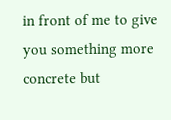in front of me to give you something more concrete but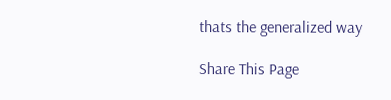thats the generalized way

Share This Page